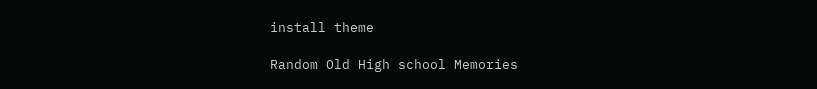install theme

Random Old High school Memories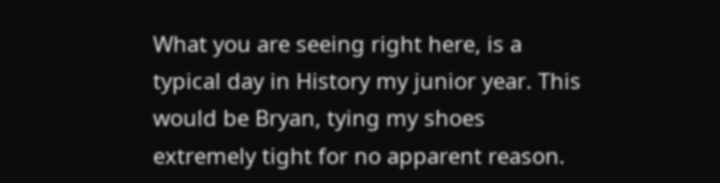What you are seeing right here, is a typical day in History my junior year. This would be Bryan, tying my shoes extremely tight for no apparent reason.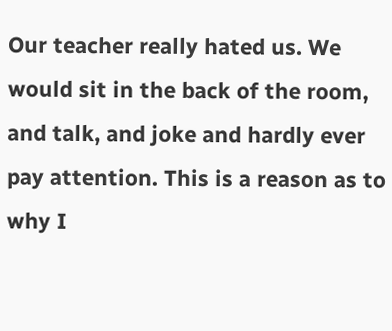Our teacher really hated us. We would sit in the back of the room, and talk, and joke and hardly ever pay attention. This is a reason as to why I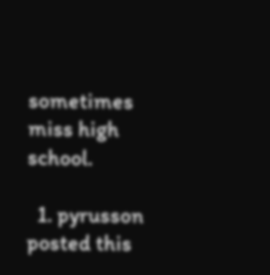sometimes miss high school.

  1. pyrusson posted this